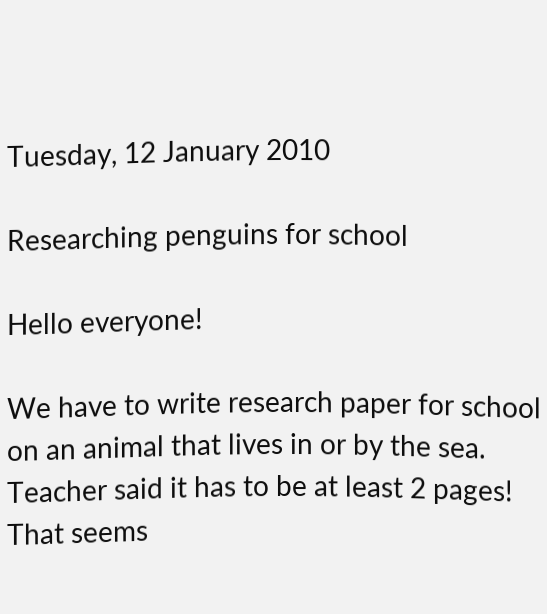Tuesday, 12 January 2010

Researching penguins for school

Hello everyone!

We have to write research paper for school on an animal that lives in or by the sea. Teacher said it has to be at least 2 pages! That seems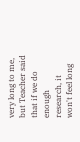very long to me, but Teacher said that if we do enough research, it won't feel long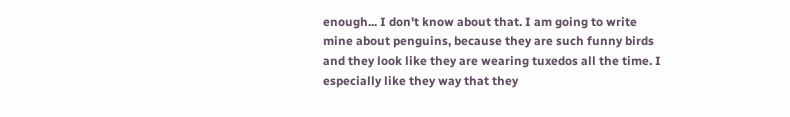enough... I don't know about that. I am going to write mine about penguins, because they are such funny birds and they look like they are wearing tuxedos all the time. I especially like they way that they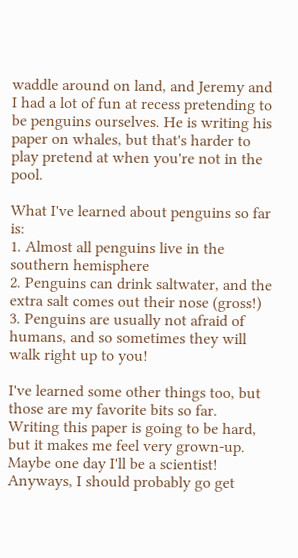waddle around on land, and Jeremy and I had a lot of fun at recess pretending to be penguins ourselves. He is writing his paper on whales, but that's harder to play pretend at when you're not in the pool.

What I've learned about penguins so far is:
1. Almost all penguins live in the southern hemisphere
2. Penguins can drink saltwater, and the extra salt comes out their nose (gross!)
3. Penguins are usually not afraid of humans, and so sometimes they will walk right up to you!

I've learned some other things too, but those are my favorite bits so far. Writing this paper is going to be hard, but it makes me feel very grown-up. Maybe one day I'll be a scientist! Anyways, I should probably go get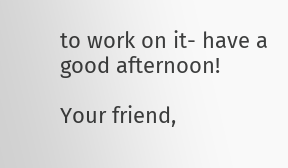to work on it- have a good afternoon!

Your friend,